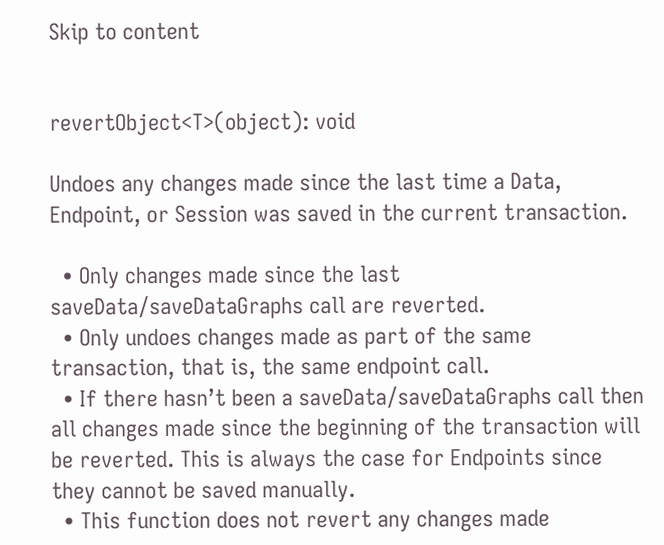Skip to content


revertObject<T>(object): void

Undoes any changes made since the last time a Data, Endpoint, or Session was saved in the current transaction.

  • Only changes made since the last saveData/saveDataGraphs call are reverted.
  • Only undoes changes made as part of the same transaction, that is, the same endpoint call.
  • If there hasn’t been a saveData/saveDataGraphs call then all changes made since the beginning of the transaction will be reverted. This is always the case for Endpoints since they cannot be saved manually.
  • This function does not revert any changes made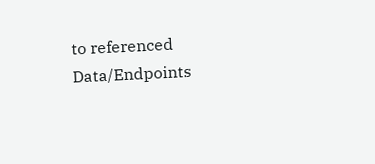to referenced Data/Endpoints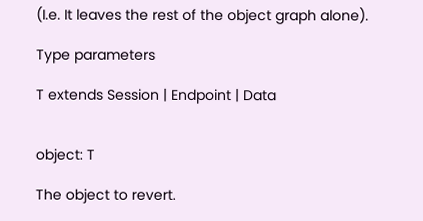(I.e. It leaves the rest of the object graph alone).

Type parameters

T extends Session | Endpoint | Data


object: T

The object to revert.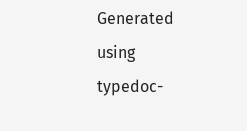Generated using typedoc-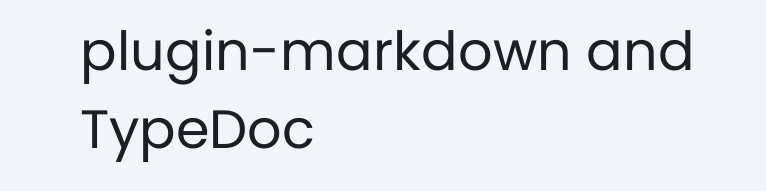plugin-markdown and TypeDoc